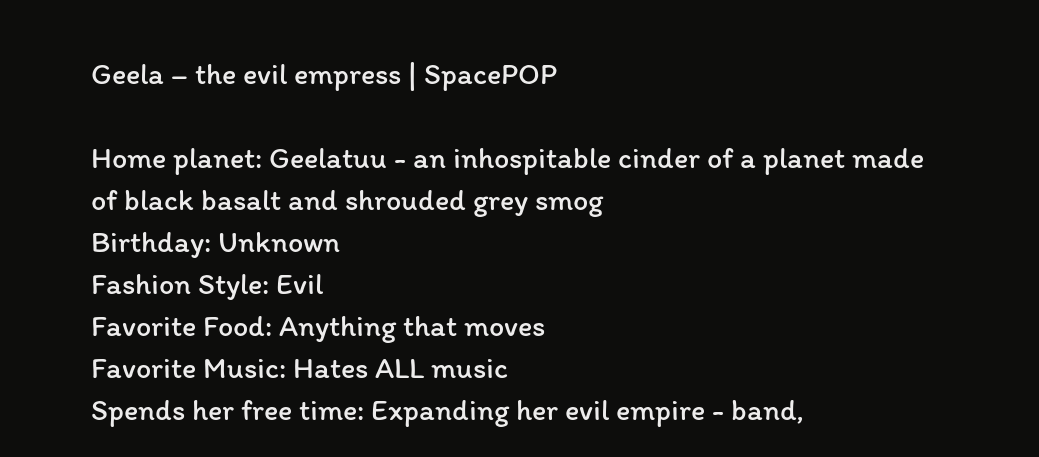Geela – the evil empress | SpacePOP

Home planet: Geelatuu - an inhospitable cinder of a planet made of black basalt and shrouded grey smog
Birthday: Unknown
Fashion Style: Evil
Favorite Food: Anything that moves
Favorite Music: Hates ALL music
Spends her free time: Expanding her evil empire - band,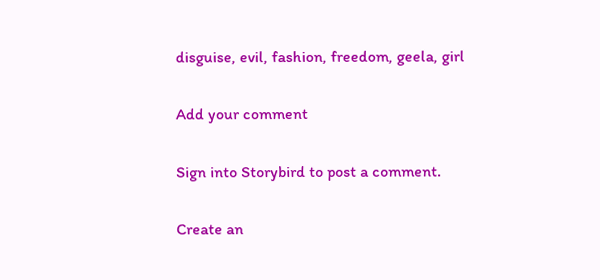disguise, evil, fashion, freedom, geela, girl

Add your comment

Sign into Storybird to post a comment.

Create an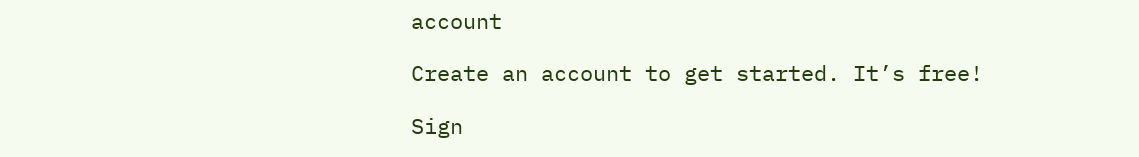account

Create an account to get started. It’s free!

Sign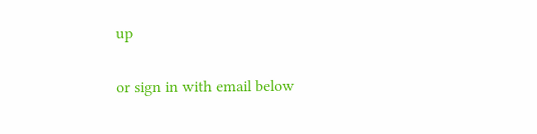up

or sign in with email below